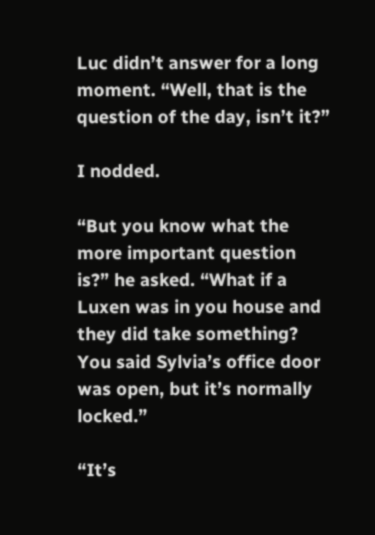Luc didn’t answer for a long moment. “Well, that is the question of the day, isn’t it?”

I nodded.

“But you know what the more important question is?” he asked. “What if a Luxen was in you house and they did take something? You said Sylvia’s office door was open, but it’s normally locked.”

“It’s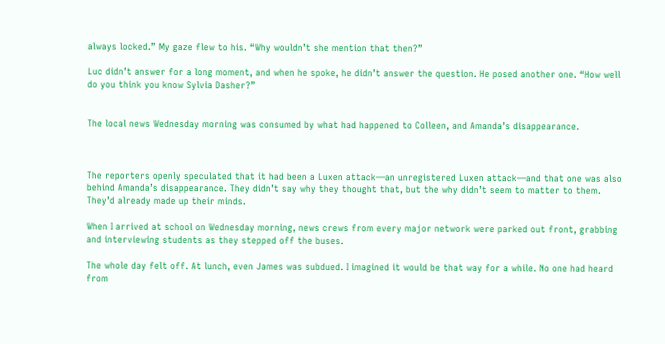always locked.” My gaze flew to his. “Why wouldn’t she mention that then?”

Luc didn’t answer for a long moment, and when he spoke, he didn’t answer the question. He posed another one. “How well do you think you know Sylvia Dasher?”


The local news Wednesday morning was consumed by what had happened to Colleen, and Amanda’s disappearance.



The reporters openly speculated that it had been a Luxen attack—an unregistered Luxen attack—and that one was also behind Amanda’s disappearance. They didn’t say why they thought that, but the why didn’t seem to matter to them. They’d already made up their minds.

When I arrived at school on Wednesday morning, news crews from every major network were parked out front, grabbing and interviewing students as they stepped off the buses.

The whole day felt off. At lunch, even James was subdued. I imagined it would be that way for a while. No one had heard from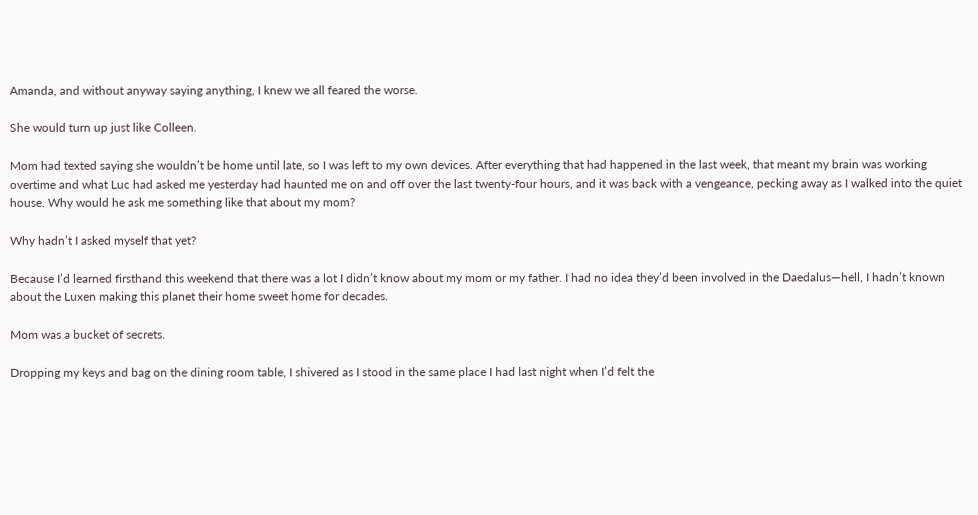Amanda, and without anyway saying anything, I knew we all feared the worse.

She would turn up just like Colleen.

Mom had texted saying she wouldn’t be home until late, so I was left to my own devices. After everything that had happened in the last week, that meant my brain was working overtime and what Luc had asked me yesterday had haunted me on and off over the last twenty-four hours, and it was back with a vengeance, pecking away as I walked into the quiet house. Why would he ask me something like that about my mom?

Why hadn’t I asked myself that yet?

Because I’d learned firsthand this weekend that there was a lot I didn’t know about my mom or my father. I had no idea they’d been involved in the Daedalus—hell, I hadn’t known about the Luxen making this planet their home sweet home for decades.

Mom was a bucket of secrets.

Dropping my keys and bag on the dining room table, I shivered as I stood in the same place I had last night when I’d felt the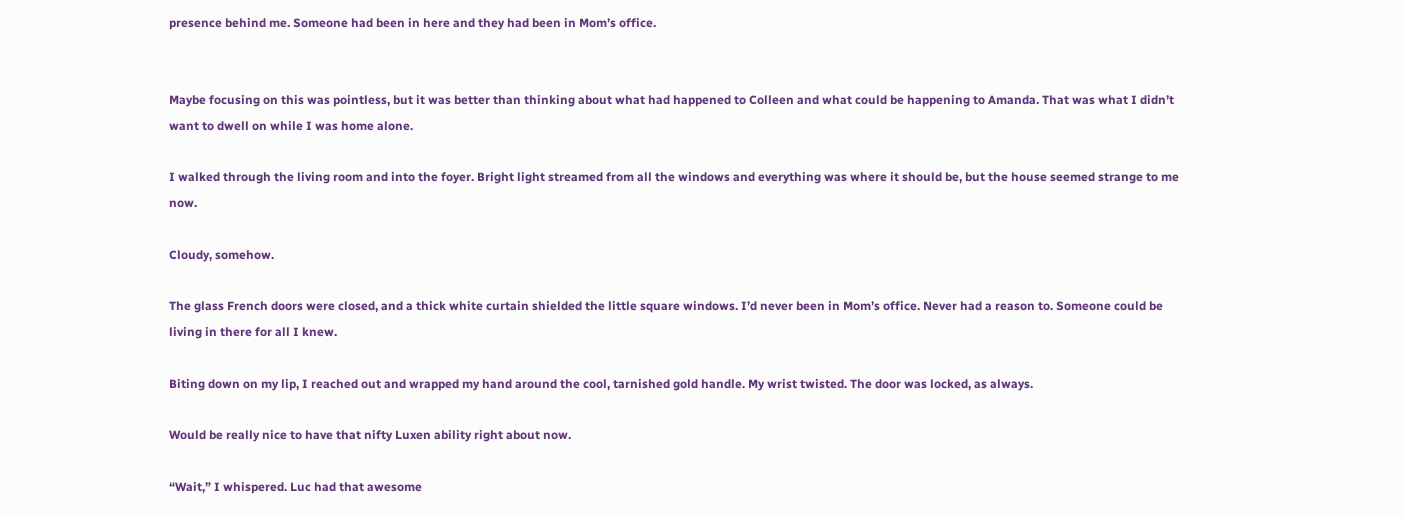presence behind me. Someone had been in here and they had been in Mom’s office.


Maybe focusing on this was pointless, but it was better than thinking about what had happened to Colleen and what could be happening to Amanda. That was what I didn’t want to dwell on while I was home alone.

I walked through the living room and into the foyer. Bright light streamed from all the windows and everything was where it should be, but the house seemed strange to me now.

Cloudy, somehow.

The glass French doors were closed, and a thick white curtain shielded the little square windows. I’d never been in Mom’s office. Never had a reason to. Someone could be living in there for all I knew.

Biting down on my lip, I reached out and wrapped my hand around the cool, tarnished gold handle. My wrist twisted. The door was locked, as always.

Would be really nice to have that nifty Luxen ability right about now.

“Wait,” I whispered. Luc had that awesome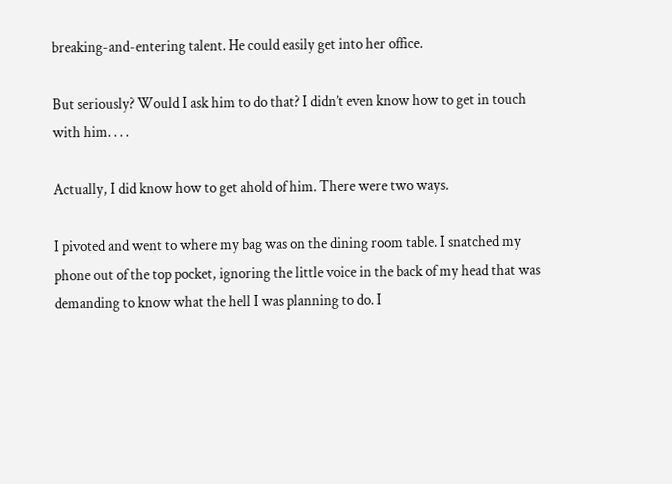breaking-and-entering talent. He could easily get into her office.

But seriously? Would I ask him to do that? I didn’t even know how to get in touch with him. . . .

Actually, I did know how to get ahold of him. There were two ways.

I pivoted and went to where my bag was on the dining room table. I snatched my phone out of the top pocket, ignoring the little voice in the back of my head that was demanding to know what the hell I was planning to do. I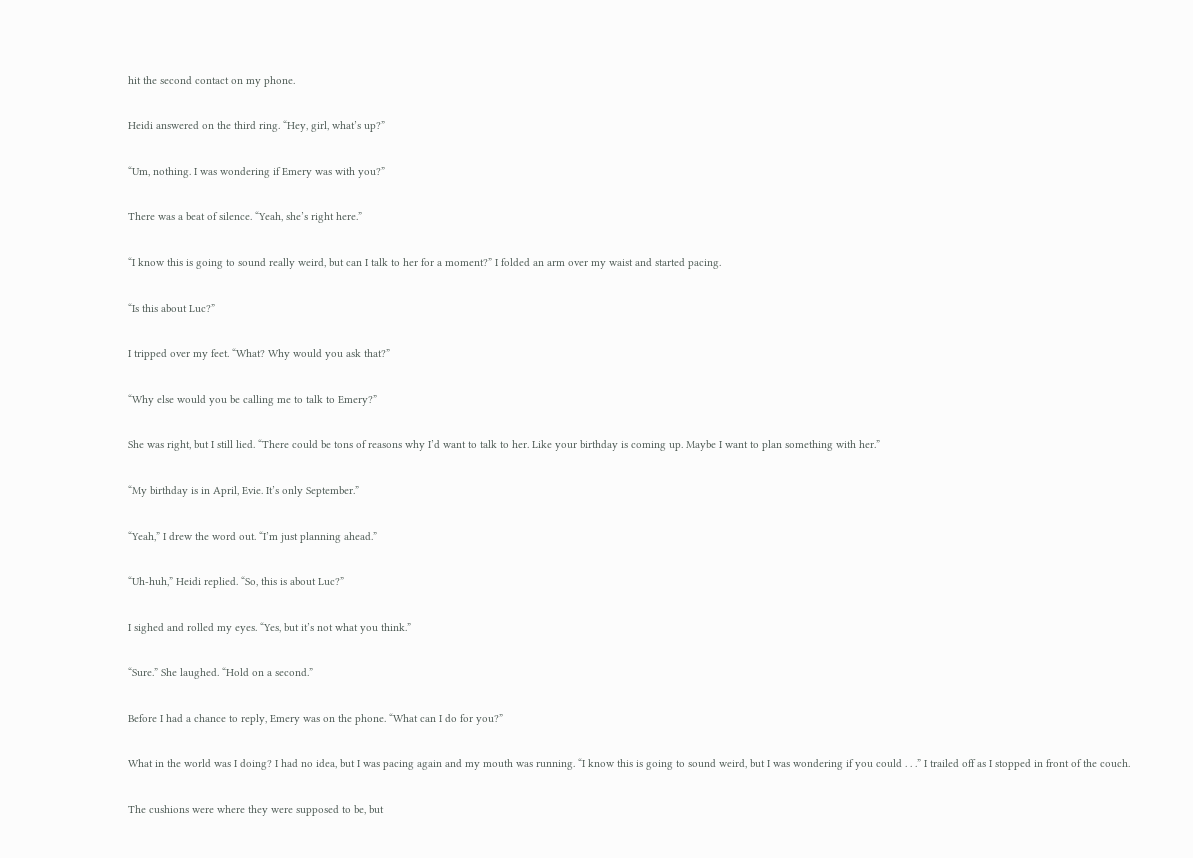hit the second contact on my phone.

Heidi answered on the third ring. “Hey, girl, what’s up?”

“Um, nothing. I was wondering if Emery was with you?”

There was a beat of silence. “Yeah, she’s right here.”

“I know this is going to sound really weird, but can I talk to her for a moment?” I folded an arm over my waist and started pacing.

“Is this about Luc?”

I tripped over my feet. “What? Why would you ask that?”

“Why else would you be calling me to talk to Emery?”

She was right, but I still lied. “There could be tons of reasons why I’d want to talk to her. Like your birthday is coming up. Maybe I want to plan something with her.”

“My birthday is in April, Evie. It’s only September.”

“Yeah,” I drew the word out. “I’m just planning ahead.”

“Uh-huh,” Heidi replied. “So, this is about Luc?”

I sighed and rolled my eyes. “Yes, but it’s not what you think.”

“Sure.” She laughed. “Hold on a second.”

Before I had a chance to reply, Emery was on the phone. “What can I do for you?”

What in the world was I doing? I had no idea, but I was pacing again and my mouth was running. “I know this is going to sound weird, but I was wondering if you could . . .” I trailed off as I stopped in front of the couch.

The cushions were where they were supposed to be, but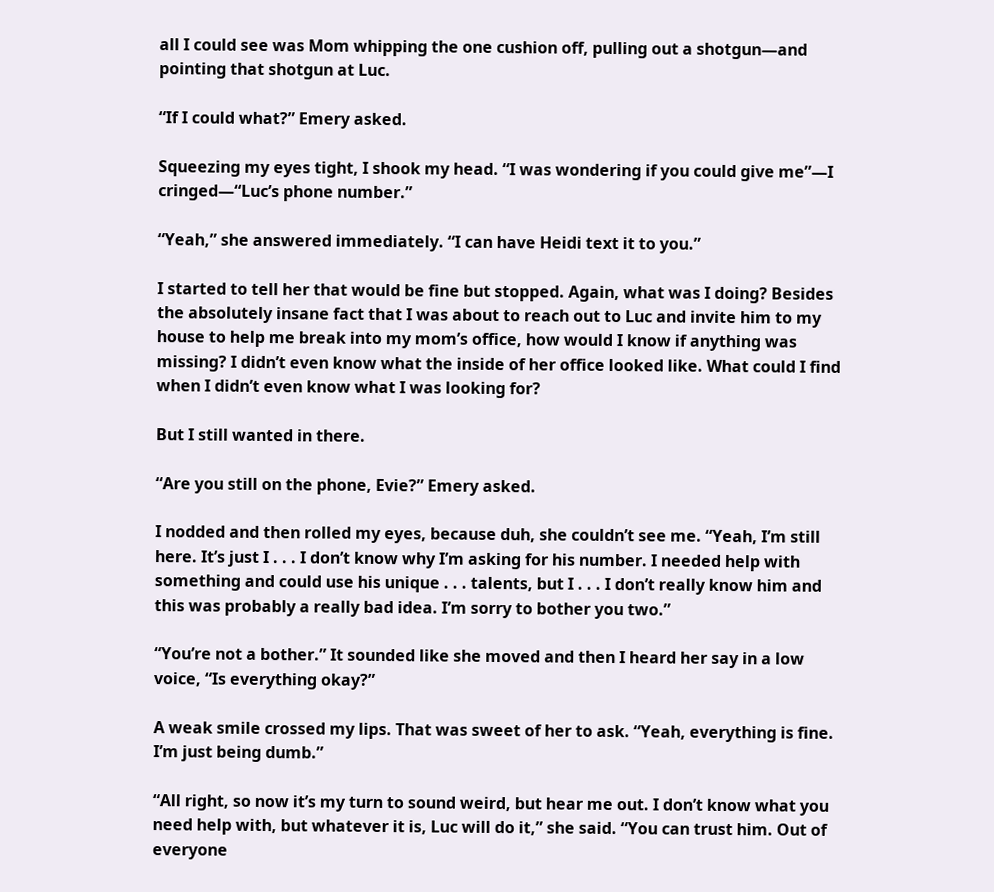all I could see was Mom whipping the one cushion off, pulling out a shotgun—and pointing that shotgun at Luc.

“If I could what?” Emery asked.

Squeezing my eyes tight, I shook my head. “I was wondering if you could give me”—I cringed—“Luc’s phone number.”

“Yeah,” she answered immediately. “I can have Heidi text it to you.”

I started to tell her that would be fine but stopped. Again, what was I doing? Besides the absolutely insane fact that I was about to reach out to Luc and invite him to my house to help me break into my mom’s office, how would I know if anything was missing? I didn’t even know what the inside of her office looked like. What could I find when I didn’t even know what I was looking for?

But I still wanted in there.

“Are you still on the phone, Evie?” Emery asked.

I nodded and then rolled my eyes, because duh, she couldn’t see me. “Yeah, I’m still here. It’s just I . . . I don’t know why I’m asking for his number. I needed help with something and could use his unique . . . talents, but I . . . I don’t really know him and this was probably a really bad idea. I’m sorry to bother you two.”

“You’re not a bother.” It sounded like she moved and then I heard her say in a low voice, “Is everything okay?”

A weak smile crossed my lips. That was sweet of her to ask. “Yeah, everything is fine. I’m just being dumb.”

“All right, so now it’s my turn to sound weird, but hear me out. I don’t know what you need help with, but whatever it is, Luc will do it,” she said. “You can trust him. Out of everyone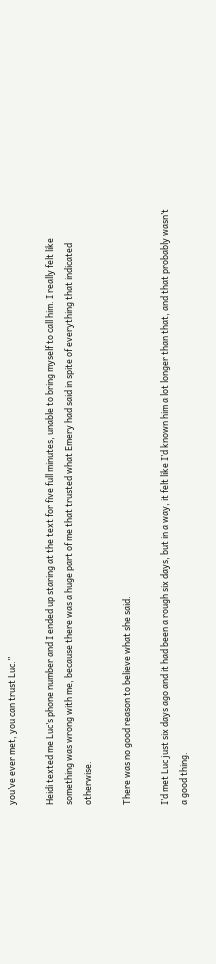you’ve ever met, you can trust Luc.”

Heidi texted me Luc’s phone number and I ended up staring at the text for five full minutes, unable to bring myself to call him. I really felt like something was wrong with me, because there was a huge part of me that trusted what Emery had said in spite of everything that indicated otherwise.

There was no good reason to believe what she said.

I’d met Luc just six days ago and it had been a rough six days, but in a way, it felt like I’d known him a lot longer than that, and that probably wasn’t a good thing.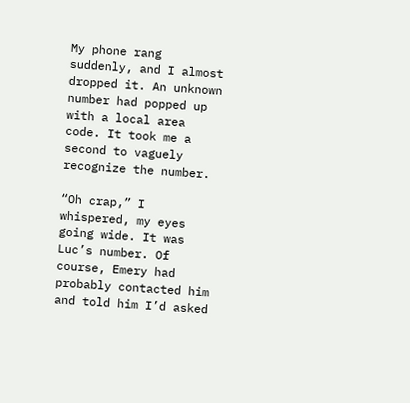My phone rang suddenly, and I almost dropped it. An unknown number had popped up with a local area code. It took me a second to vaguely recognize the number.

“Oh crap,” I whispered, my eyes going wide. It was Luc’s number. Of course, Emery had probably contacted him and told him I’d asked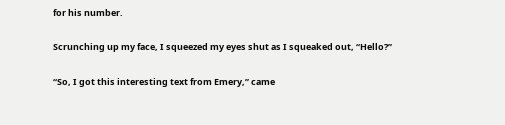for his number.

Scrunching up my face, I squeezed my eyes shut as I squeaked out, “Hello?”

“So, I got this interesting text from Emery,” came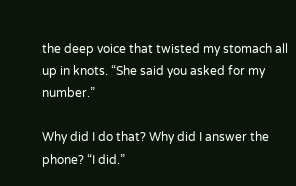the deep voice that twisted my stomach all up in knots. “She said you asked for my number.”

Why did I do that? Why did I answer the phone? “I did.”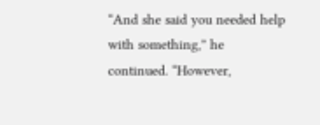“And she said you needed help with something,” he continued. “However,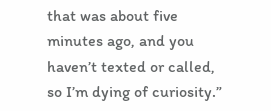that was about five minutes ago, and you haven’t texted or called, so I’m dying of curiosity.”